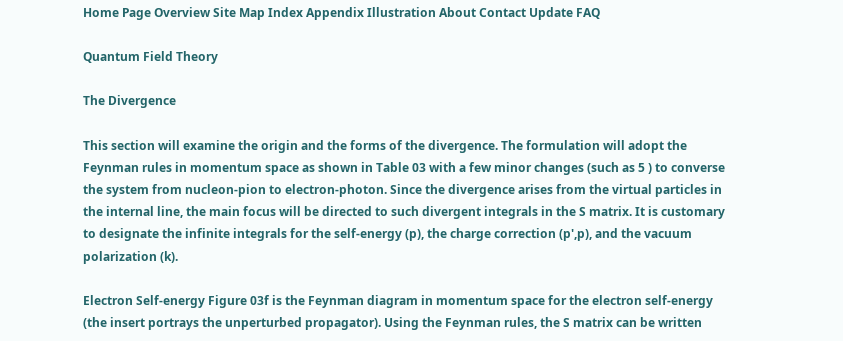Home Page Overview Site Map Index Appendix Illustration About Contact Update FAQ

Quantum Field Theory

The Divergence

This section will examine the origin and the forms of the divergence. The formulation will adopt the Feynman rules in momentum space as shown in Table 03 with a few minor changes (such as 5 ) to converse the system from nucleon-pion to electron-photon. Since the divergence arises from the virtual particles in the internal line, the main focus will be directed to such divergent integrals in the S matrix. It is customary to designate the infinite integrals for the self-energy (p), the charge correction (p',p), and the vacuum polarization (k).

Electron Self-energy Figure 03f is the Feynman diagram in momentum space for the electron self-energy (the insert portrays the unperturbed propagator). Using the Feynman rules, the S matrix can be written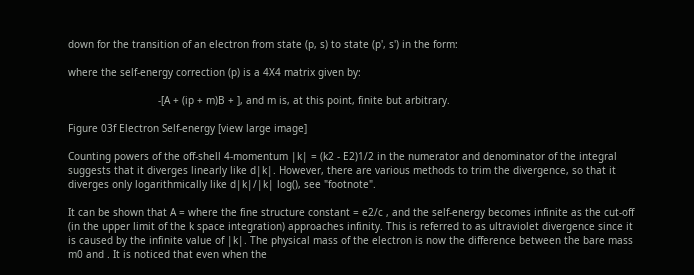down for the transition of an electron from state (p, s) to state (p', s') in the form:

where the self-energy correction (p) is a 4X4 matrix given by:

                              -[A + (ip + m)B + ], and m is, at this point, finite but arbitrary.

Figure 03f Electron Self-energy [view large image]

Counting powers of the off-shell 4-momentum |k| = (k2 - E2)1/2 in the numerator and denominator of the integral suggests that it diverges linearly like d|k|. However, there are various methods to trim the divergence, so that it diverges only logarithmically like d|k|/|k| log(), see "footnote".

It can be shown that A = where the fine structure constant = e2/c , and the self-energy becomes infinite as the cut-off (in the upper limit of the k space integration) approaches infinity. This is referred to as ultraviolet divergence since it is caused by the infinite value of |k|. The physical mass of the electron is now the difference between the bare mass m0 and . It is noticed that even when the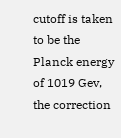cutoff is taken to be the Planck energy of 1019 Gev, the correction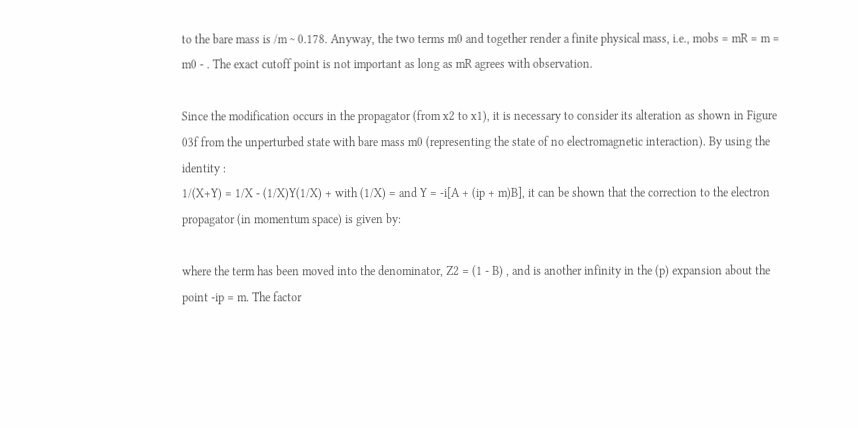to the bare mass is /m ~ 0.178. Anyway, the two terms m0 and together render a finite physical mass, i.e., mobs = mR = m = m0 - . The exact cutoff point is not important as long as mR agrees with observation.

Since the modification occurs in the propagator (from x2 to x1), it is necessary to consider its alteration as shown in Figure 03f from the unperturbed state with bare mass m0 (representing the state of no electromagnetic interaction). By using the identity :
1/(X+Y) = 1/X - (1/X)Y(1/X) + with (1/X) = and Y = -i[A + (ip + m)B], it can be shown that the correction to the electron propagator (in momentum space) is given by:

where the term has been moved into the denominator, Z2 = (1 - B) , and is another infinity in the (p) expansion about the point -ip = m. The factor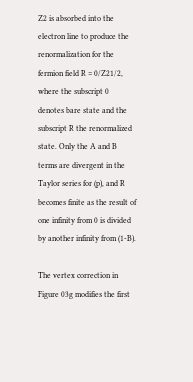Z2 is absorbed into the electron line to produce the renormalization for the fermion field R = 0/Z21/2, where the subscript 0 denotes bare state and the subscript R the renormalized state. Only the A and B terms are divergent in the Taylor series for (p), and R becomes finite as the result of one infinity from 0 is divided by another infinity from (1-B).

The vertex correction in Figure 03g modifies the first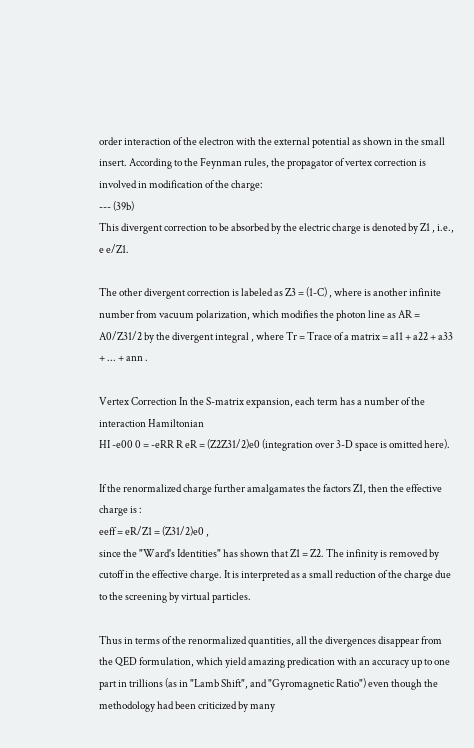order interaction of the electron with the external potential as shown in the small insert. According to the Feynman rules, the propagator of vertex correction is involved in modification of the charge:
--- (39b)
This divergent correction to be absorbed by the electric charge is denoted by Z1 , i.e., e e/Z1.

The other divergent correction is labeled as Z3 = (1-C) , where is another infinite number from vacuum polarization, which modifies the photon line as AR = A0/Z31/2 by the divergent integral , where Tr = Trace of a matrix = a11 + a22 + a33 + ... + ann .

Vertex Correction In the S-matrix expansion, each term has a number of the interaction Hamiltonian
HI -e00 0 = -eRR R eR = (Z2Z31/2)e0 (integration over 3-D space is omitted here).

If the renormalized charge further amalgamates the factors Z1, then the effective charge is :
eeff = eR/Z1 = (Z31/2)e0 ,
since the "Ward's Identities" has shown that Z1 = Z2. The infinity is removed by cutoff in the effective charge. It is interpreted as a small reduction of the charge due to the screening by virtual particles.

Thus in terms of the renormalized quantities, all the divergences disappear from the QED formulation, which yield amazing predication with an accuracy up to one part in trillions (as in "Lamb Shift", and "Gyromagnetic Ratio") even though the methodology had been criticized by many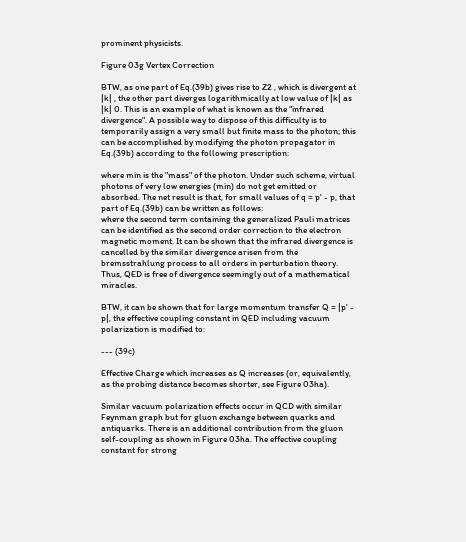prominent physicists.

Figure 03g Vertex Correction

BTW, as one part of Eq.(39b) gives rise to Z2 , which is divergent at |k| , the other part diverges logarithmically at low value of |k| as |k| 0. This is an example of what is known as the "infrared divergence". A possible way to dispose of this difficulty is to temporarily assign a very small but finite mass to the photon; this can be accomplished by modifying the photon propagator in Eq.(39b) according to the following prescription:

where min is the "mass" of the photon. Under such scheme, virtual photons of very low energies (min) do not get emitted or absorbed. The net result is that, for small values of q = p' - p, that part of Eq.(39b) can be written as follows:
where the second term containing the generalized Pauli matrices can be identified as the second order correction to the electron magnetic moment. It can be shown that the infrared divergence is cancelled by the similar divergence arisen from the bremsstrahlung process to all orders in perturbation theory. Thus, QED is free of divergence seemingly out of a mathematical miracles.

BTW, it can be shown that for large momentum transfer Q = |p' - p|, the effective coupling constant in QED including vacuum polarization is modified to:

--- (39c)

Effective Charge which increases as Q increases (or, equivalently, as the probing distance becomes shorter, see Figure 03ha).

Similar vacuum polarization effects occur in QCD with similar Feynman graph but for gluon exchange between quarks and antiquarks. There is an additional contribution from the gluon self-coupling as shown in Figure 03ha. The effective coupling constant for strong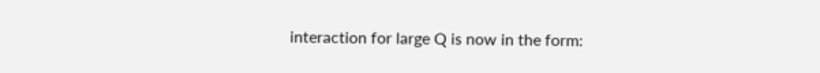interaction for large Q is now in the form: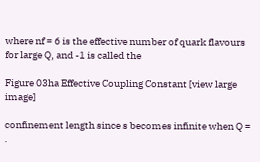where nf = 6 is the effective number of quark flavours for large Q, and -1 is called the

Figure 03ha Effective Coupling Constant [view large image]

confinement length since s becomes infinite when Q = .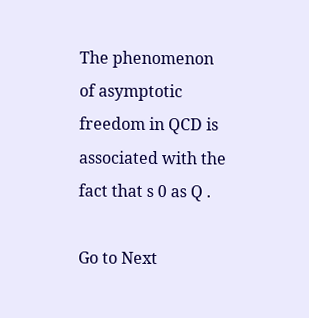The phenomenon of asymptotic freedom in QCD is associated with the fact that s 0 as Q .

Go to Next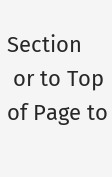Section
 or to Top of Page to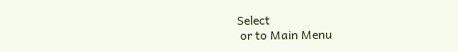Select
 or to Main Menu